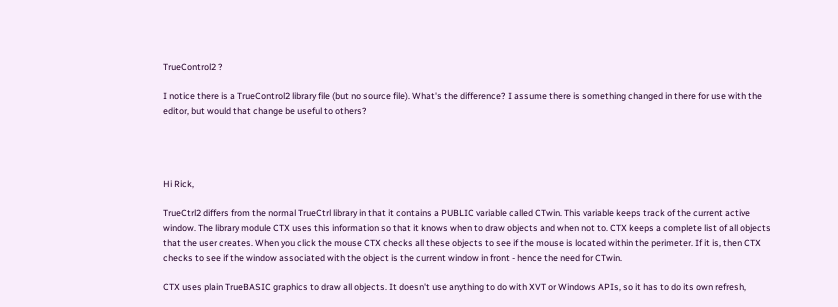TrueControl2 ?

I notice there is a TrueControl2 library file (but no source file). What's the difference? I assume there is something changed in there for use with the editor, but would that change be useful to others?




Hi Rick,

TrueCtrl2 differs from the normal TrueCtrl library in that it contains a PUBLIC variable called CTwin. This variable keeps track of the current active window. The library module CTX uses this information so that it knows when to draw objects and when not to. CTX keeps a complete list of all objects that the user creates. When you click the mouse CTX checks all these objects to see if the mouse is located within the perimeter. If it is, then CTX checks to see if the window associated with the object is the current window in front - hence the need for CTwin.

CTX uses plain TrueBASIC graphics to draw all objects. It doesn't use anything to do with XVT or Windows APIs, so it has to do its own refresh,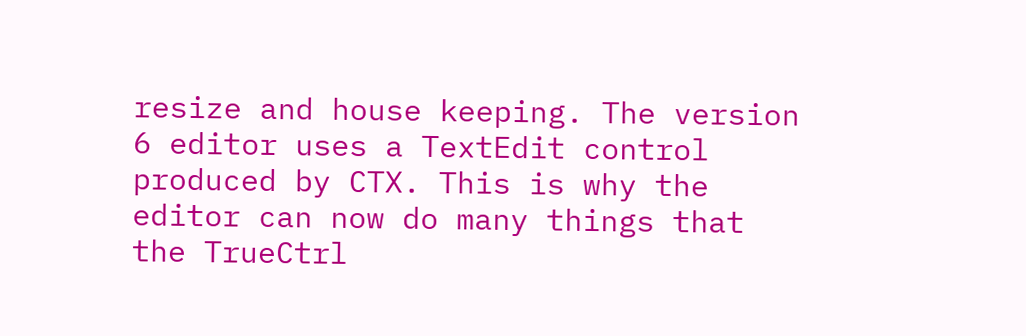resize and house keeping. The version 6 editor uses a TextEdit control produced by CTX. This is why the editor can now do many things that the TrueCtrl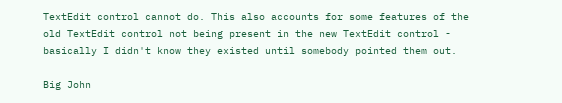TextEdit control cannot do. This also accounts for some features of the old TextEdit control not being present in the new TextEdit control - basically I didn't know they existed until somebody pointed them out.

Big John